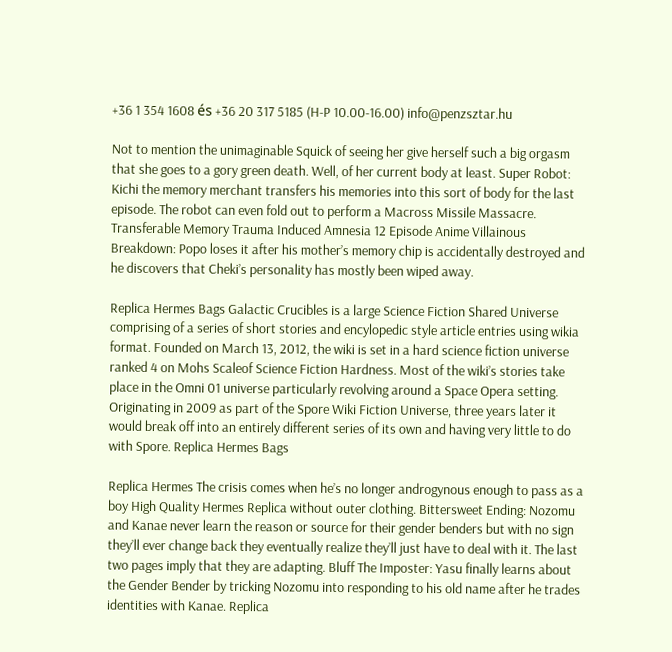+36 1 354 1608 és +36 20 317 5185 (H-P 10.00-16.00) info@penzsztar.hu

Not to mention the unimaginable Squick of seeing her give herself such a big orgasm that she goes to a gory green death. Well, of her current body at least. Super Robot: Kichi the memory merchant transfers his memories into this sort of body for the last episode. The robot can even fold out to perform a Macross Missile Massacre. Transferable Memory Trauma Induced Amnesia 12 Episode Anime Villainous Breakdown: Popo loses it after his mother’s memory chip is accidentally destroyed and he discovers that Cheki’s personality has mostly been wiped away.

Replica Hermes Bags Galactic Crucibles is a large Science Fiction Shared Universe comprising of a series of short stories and encylopedic style article entries using wikia format. Founded on March 13, 2012, the wiki is set in a hard science fiction universe ranked 4 on Mohs Scaleof Science Fiction Hardness. Most of the wiki’s stories take place in the Omni 01 universe particularly revolving around a Space Opera setting. Originating in 2009 as part of the Spore Wiki Fiction Universe, three years later it would break off into an entirely different series of its own and having very little to do with Spore. Replica Hermes Bags

Replica Hermes The crisis comes when he’s no longer androgynous enough to pass as a boy High Quality Hermes Replica without outer clothing. Bittersweet Ending: Nozomu and Kanae never learn the reason or source for their gender benders but with no sign they’ll ever change back they eventually realize they’ll just have to deal with it. The last two pages imply that they are adapting. Bluff The Imposter: Yasu finally learns about the Gender Bender by tricking Nozomu into responding to his old name after he trades identities with Kanae. Replica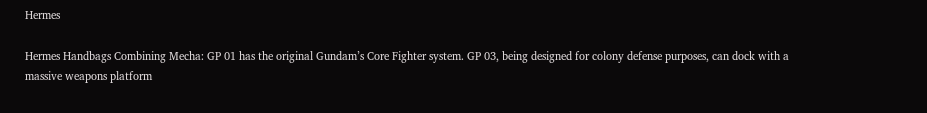Hermes

Hermes Handbags Combining Mecha: GP 01 has the original Gundam’s Core Fighter system. GP 03, being designed for colony defense purposes, can dock with a massive weapons platform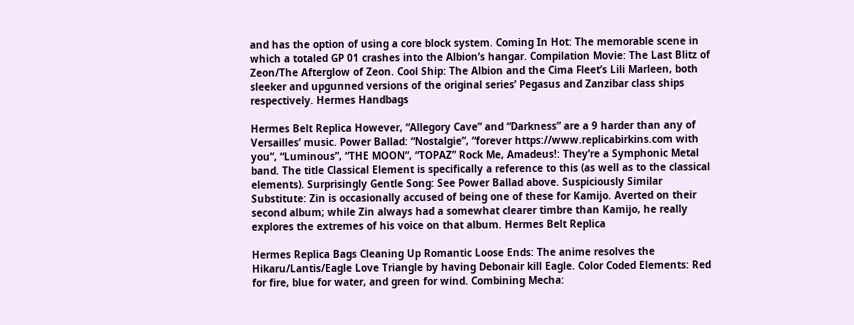and has the option of using a core block system. Coming In Hot: The memorable scene in which a totaled GP 01 crashes into the Albion’s hangar. Compilation Movie: The Last Blitz of Zeon/The Afterglow of Zeon. Cool Ship: The Albion and the Cima Fleet’s Lili Marleen, both sleeker and upgunned versions of the original series’ Pegasus and Zanzibar class ships respectively. Hermes Handbags

Hermes Belt Replica However, “Allegory Cave” and “Darkness” are a 9 harder than any of Versailles’ music. Power Ballad: “Nostalgie”, “forever https://www.replicabirkins.com with you”, “Luminous”, “THE MOON”, “TOPAZ” Rock Me, Amadeus!: They’re a Symphonic Metal band. The title Classical Element is specifically a reference to this (as well as to the classical elements). Surprisingly Gentle Song: See Power Ballad above. Suspiciously Similar Substitute: Zin is occasionally accused of being one of these for Kamijo. Averted on their second album; while Zin always had a somewhat clearer timbre than Kamijo, he really explores the extremes of his voice on that album. Hermes Belt Replica

Hermes Replica Bags Cleaning Up Romantic Loose Ends: The anime resolves the Hikaru/Lantis/Eagle Love Triangle by having Debonair kill Eagle. Color Coded Elements: Red for fire, blue for water, and green for wind. Combining Mecha: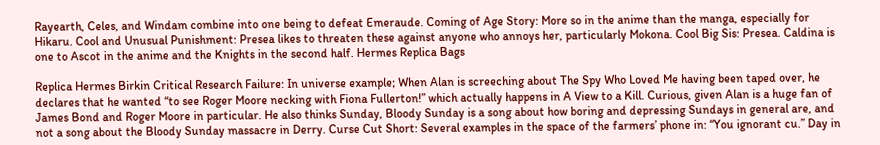Rayearth, Celes, and Windam combine into one being to defeat Emeraude. Coming of Age Story: More so in the anime than the manga, especially for Hikaru. Cool and Unusual Punishment: Presea likes to threaten these against anyone who annoys her, particularly Mokona. Cool Big Sis: Presea. Caldina is one to Ascot in the anime and the Knights in the second half. Hermes Replica Bags

Replica Hermes Birkin Critical Research Failure: In universe example; When Alan is screeching about The Spy Who Loved Me having been taped over, he declares that he wanted “to see Roger Moore necking with Fiona Fullerton!” which actually happens in A View to a Kill. Curious, given Alan is a huge fan of James Bond and Roger Moore in particular. He also thinks Sunday, Bloody Sunday is a song about how boring and depressing Sundays in general are, and not a song about the Bloody Sunday massacre in Derry. Curse Cut Short: Several examples in the space of the farmers’ phone in: “You ignorant cu.” Day in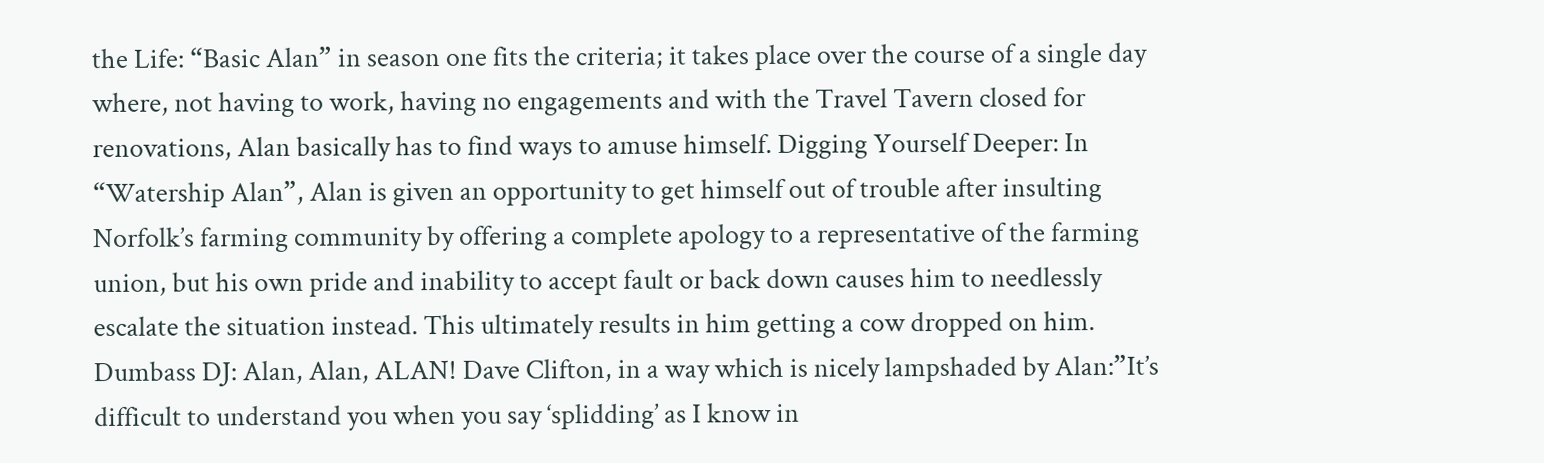the Life: “Basic Alan” in season one fits the criteria; it takes place over the course of a single day where, not having to work, having no engagements and with the Travel Tavern closed for renovations, Alan basically has to find ways to amuse himself. Digging Yourself Deeper: In “Watership Alan”, Alan is given an opportunity to get himself out of trouble after insulting Norfolk’s farming community by offering a complete apology to a representative of the farming union, but his own pride and inability to accept fault or back down causes him to needlessly escalate the situation instead. This ultimately results in him getting a cow dropped on him. Dumbass DJ: Alan, Alan, ALAN! Dave Clifton, in a way which is nicely lampshaded by Alan:”It’s difficult to understand you when you say ‘splidding’ as I know in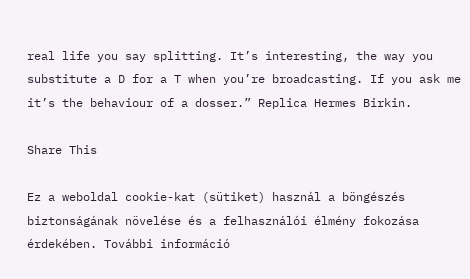real life you say splitting. It’s interesting, the way you substitute a D for a T when you’re broadcasting. If you ask me it’s the behaviour of a dosser.” Replica Hermes Birkin.

Share This

Ez a weboldal cookie-kat (sütiket) használ a böngészés biztonságának növelése és a felhasználói élmény fokozása érdekében. További információ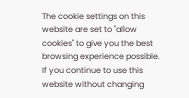The cookie settings on this website are set to "allow cookies" to give you the best browsing experience possible. If you continue to use this website without changing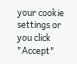your cookie settings or you click "Accept"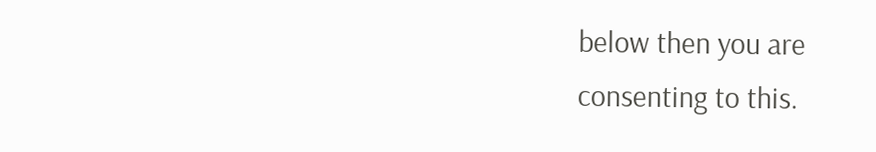below then you are consenting to this.